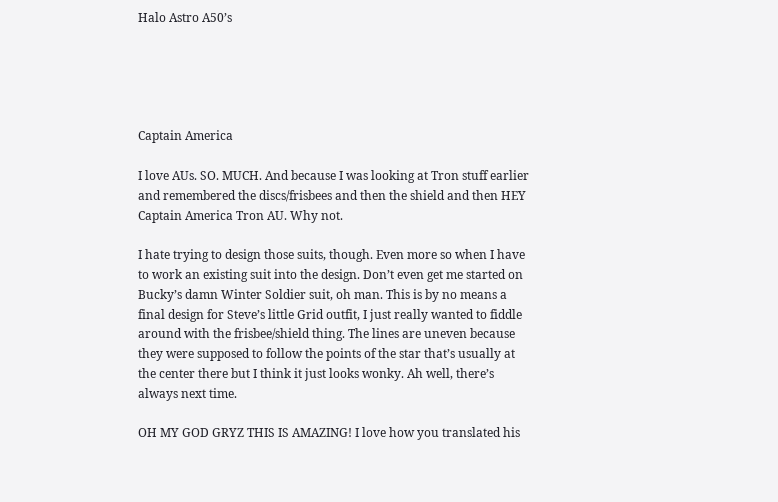Halo Astro A50’s





Captain America

I love AUs. SO. MUCH. And because I was looking at Tron stuff earlier and remembered the discs/frisbees and then the shield and then HEY Captain America Tron AU. Why not.

I hate trying to design those suits, though. Even more so when I have to work an existing suit into the design. Don’t even get me started on Bucky’s damn Winter Soldier suit, oh man. This is by no means a final design for Steve’s little Grid outfit, I just really wanted to fiddle around with the frisbee/shield thing. The lines are uneven because they were supposed to follow the points of the star that’s usually at the center there but I think it just looks wonky. Ah well, there’s always next time.

OH MY GOD GRYZ THIS IS AMAZING! I love how you translated his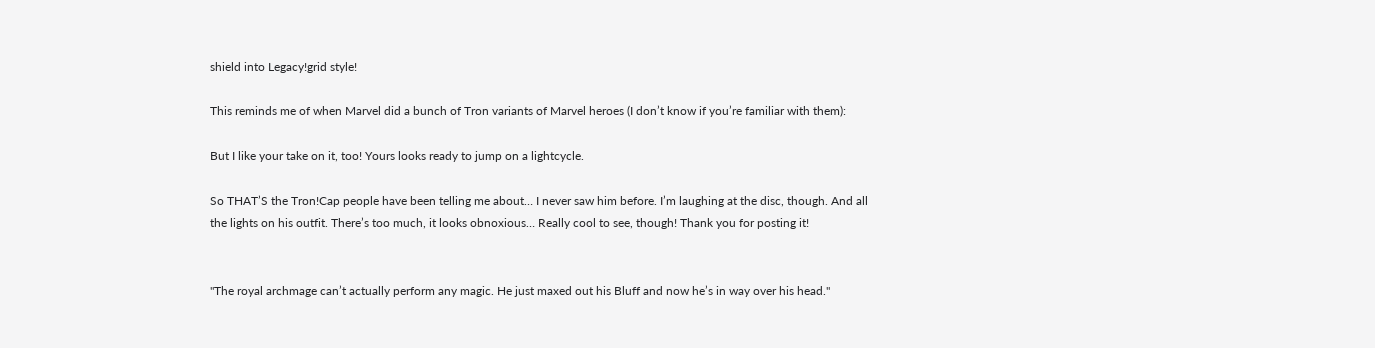shield into Legacy!grid style!

This reminds me of when Marvel did a bunch of Tron variants of Marvel heroes (I don’t know if you’re familiar with them):

But I like your take on it, too! Yours looks ready to jump on a lightcycle.

So THAT’S the Tron!Cap people have been telling me about… I never saw him before. I’m laughing at the disc, though. And all the lights on his outfit. There’s too much, it looks obnoxious… Really cool to see, though! Thank you for posting it!


"The royal archmage can’t actually perform any magic. He just maxed out his Bluff and now he’s in way over his head."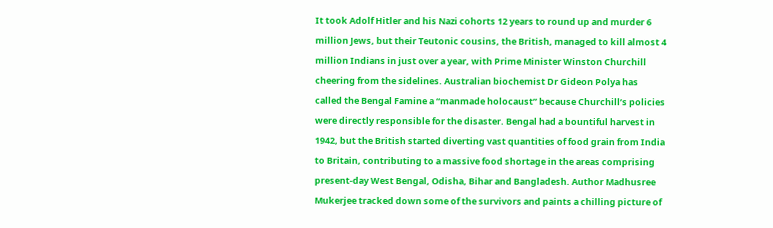It took Adolf Hitler and his Nazi cohorts 12 years to round up and murder 6 million Jews, but their Teutonic cousins, the British, managed to kill almost 4 million Indians in just over a year, with Prime Minister Winston Churchill cheering from the sidelines. Australian biochemist Dr Gideon Polya has called the Bengal Famine a “manmade holocaust” because Churchill’s policies were directly responsible for the disaster. Bengal had a bountiful harvest in 1942, but the British started diverting vast quantities of food grain from India to Britain, contributing to a massive food shortage in the areas comprising present-day West Bengal, Odisha, Bihar and Bangladesh. Author Madhusree Mukerjee tracked down some of the survivors and paints a chilling picture of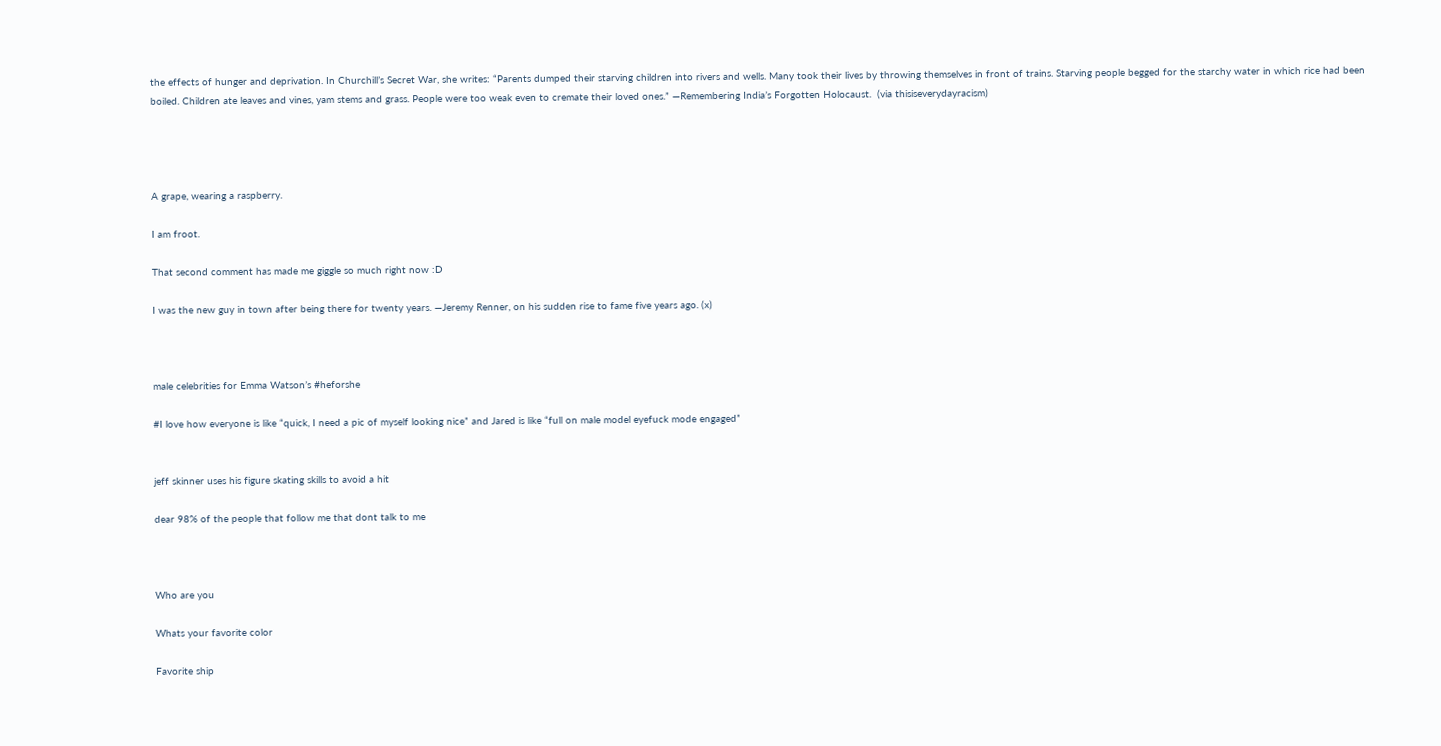the effects of hunger and deprivation. In Churchill’s Secret War, she writes: “Parents dumped their starving children into rivers and wells. Many took their lives by throwing themselves in front of trains. Starving people begged for the starchy water in which rice had been boiled. Children ate leaves and vines, yam stems and grass. People were too weak even to cremate their loved ones.” —Remembering India’s Forgotten Holocaust.  (via thisiseverydayracism)




A grape, wearing a raspberry.

I am froot.

That second comment has made me giggle so much right now :D

I was the new guy in town after being there for twenty years. —Jeremy Renner, on his sudden rise to fame five years ago. (x)



male celebrities for Emma Watson’s #heforshe

#I love how everyone is like “quick, I need a pic of myself looking nice” and Jared is like “full on male model eyefuck mode engaged”


jeff skinner uses his figure skating skills to avoid a hit

dear 98% of the people that follow me that dont talk to me



Who are you

Whats your favorite color

Favorite ship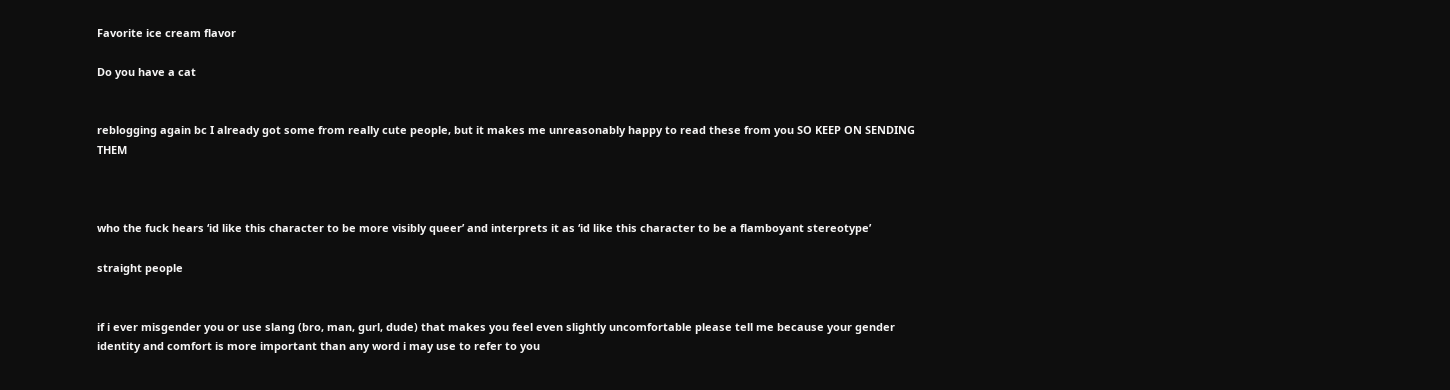Favorite ice cream flavor

Do you have a cat


reblogging again bc I already got some from really cute people, but it makes me unreasonably happy to read these from you SO KEEP ON SENDING THEM



who the fuck hears ‘id like this character to be more visibly queer’ and interprets it as ‘id like this character to be a flamboyant stereotype’

straight people


if i ever misgender you or use slang (bro, man, gurl, dude) that makes you feel even slightly uncomfortable please tell me because your gender identity and comfort is more important than any word i may use to refer to you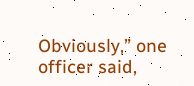Obviously,” one officer said,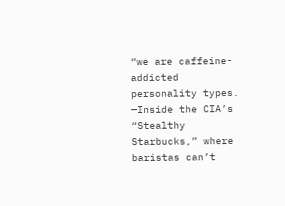“we are caffeine-addicted personality types. —Inside the CIA’s “Stealthy Starbucks,” where baristas can’t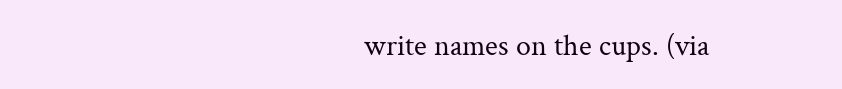write names on the cups. (via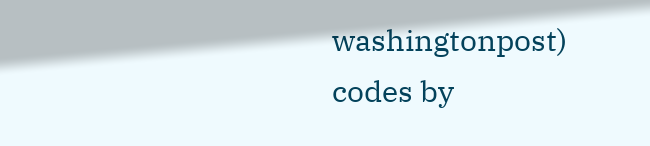washingtonpost)
codes by